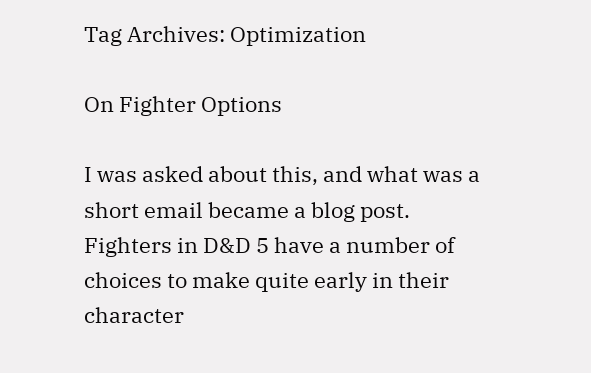Tag Archives: Optimization

On Fighter Options

I was asked about this, and what was a short email became a blog post. Fighters in D&D 5 have a number of choices to make quite early in their character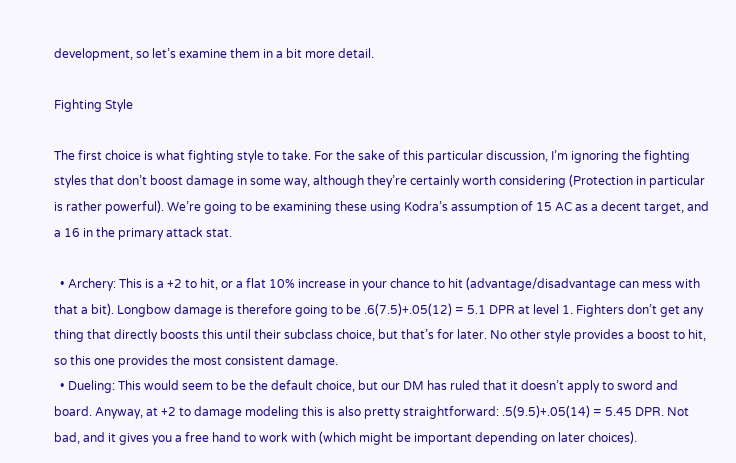development, so let’s examine them in a bit more detail.

Fighting Style

The first choice is what fighting style to take. For the sake of this particular discussion, I’m ignoring the fighting styles that don’t boost damage in some way, although they’re certainly worth considering (Protection in particular is rather powerful). We’re going to be examining these using Kodra’s assumption of 15 AC as a decent target, and a 16 in the primary attack stat.

  • Archery: This is a +2 to hit, or a flat 10% increase in your chance to hit (advantage/disadvantage can mess with that a bit). Longbow damage is therefore going to be .6(7.5)+.05(12) = 5.1 DPR at level 1. Fighters don’t get any thing that directly boosts this until their subclass choice, but that’s for later. No other style provides a boost to hit, so this one provides the most consistent damage.
  • Dueling: This would seem to be the default choice, but our DM has ruled that it doesn’t apply to sword and board. Anyway, at +2 to damage modeling this is also pretty straightforward: .5(9.5)+.05(14) = 5.45 DPR. Not bad, and it gives you a free hand to work with (which might be important depending on later choices).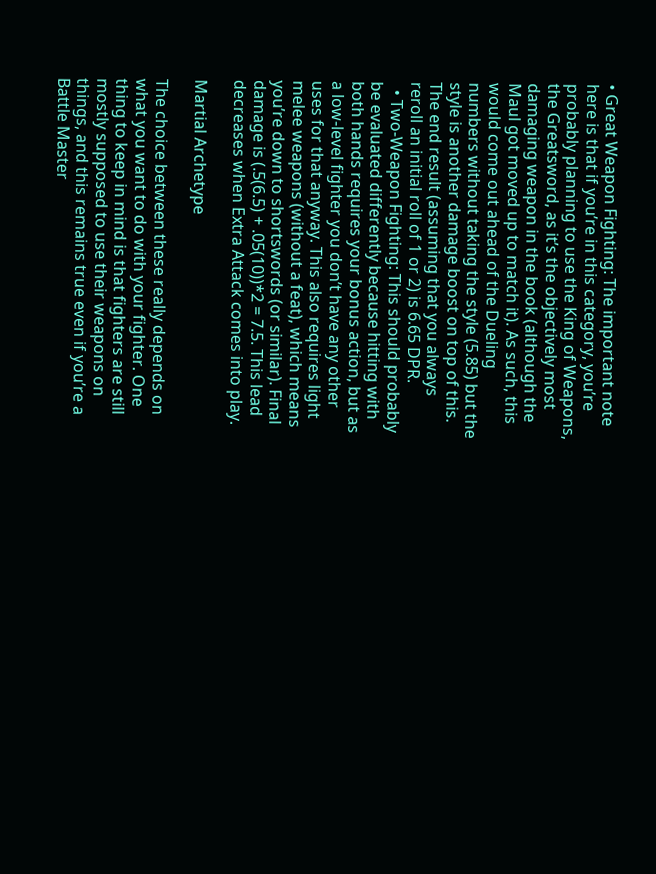• Great Weapon Fighting: The important note here is that if you’re in this category, you’re probably planning to use the King of Weapons, the Greatsword, as it’s the objectively most damaging weapon in the book (although the Maul got moved up to match it). As such, this would come out ahead of the Dueling numbers without taking the style (5.85) but the style is another damage boost on top of this. The end result (assuming that you always reroll an initial roll of 1 or 2) is 6.65 DPR.
  • Two-Weapon Fighting: This should probably be evaluated differently because hitting with both hands requires your bonus action, but as a low-level fighter you don’t have any other uses for that anyway. This also requires light melee weapons (without a feat), which means you’re down to shortswords (or similar). Final damage is (.5(6.5) + .05(10))*2 = 7.5. This lead decreases when Extra Attack comes into play.

Martial Archetype

The choice between these really depends on what you want to do with your fighter. One thing to keep in mind is that fighters are still mostly supposed to use their weapons on things, and this remains true even if you’re a Battle Master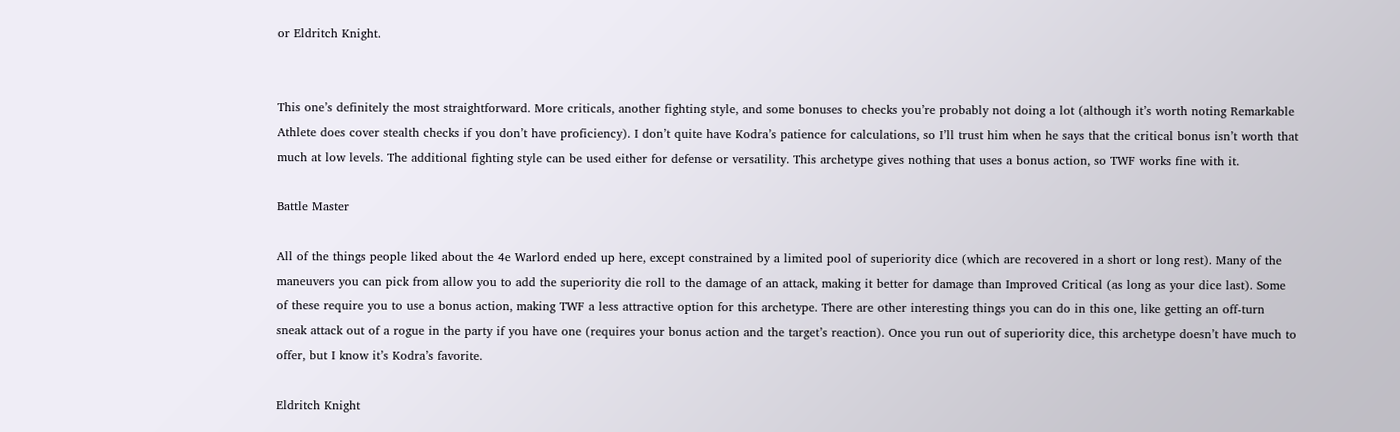or Eldritch Knight.


This one’s definitely the most straightforward. More criticals, another fighting style, and some bonuses to checks you’re probably not doing a lot (although it’s worth noting Remarkable Athlete does cover stealth checks if you don’t have proficiency). I don’t quite have Kodra’s patience for calculations, so I’ll trust him when he says that the critical bonus isn’t worth that much at low levels. The additional fighting style can be used either for defense or versatility. This archetype gives nothing that uses a bonus action, so TWF works fine with it.

Battle Master

All of the things people liked about the 4e Warlord ended up here, except constrained by a limited pool of superiority dice (which are recovered in a short or long rest). Many of the maneuvers you can pick from allow you to add the superiority die roll to the damage of an attack, making it better for damage than Improved Critical (as long as your dice last). Some of these require you to use a bonus action, making TWF a less attractive option for this archetype. There are other interesting things you can do in this one, like getting an off-turn sneak attack out of a rogue in the party if you have one (requires your bonus action and the target’s reaction). Once you run out of superiority dice, this archetype doesn’t have much to offer, but I know it’s Kodra’s favorite.

Eldritch Knight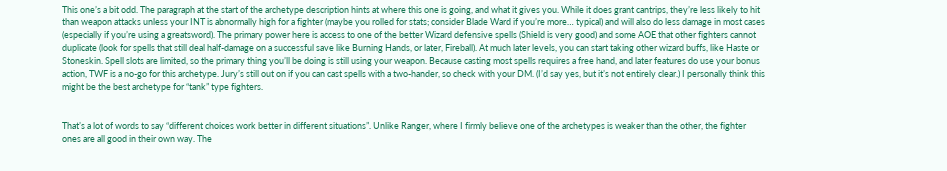This one’s a bit odd. The paragraph at the start of the archetype description hints at where this one is going, and what it gives you. While it does grant cantrips, they’re less likely to hit than weapon attacks unless your INT is abnormally high for a fighter (maybe you rolled for stats; consider Blade Ward if you’re more… typical) and will also do less damage in most cases (especially if you’re using a greatsword). The primary power here is access to one of the better Wizard defensive spells (Shield is very good) and some AOE that other fighters cannot duplicate (look for spells that still deal half-damage on a successful save like Burning Hands, or later, Fireball). At much later levels, you can start taking other wizard buffs, like Haste or Stoneskin. Spell slots are limited, so the primary thing you’ll be doing is still using your weapon. Because casting most spells requires a free hand, and later features do use your bonus action, TWF is a no-go for this archetype. Jury’s still out on if you can cast spells with a two-hander, so check with your DM. (I’d say yes, but it’s not entirely clear.) I personally think this might be the best archetype for “tank” type fighters.


That’s a lot of words to say “different choices work better in different situations”. Unlike Ranger, where I firmly believe one of the archetypes is weaker than the other, the fighter ones are all good in their own way. The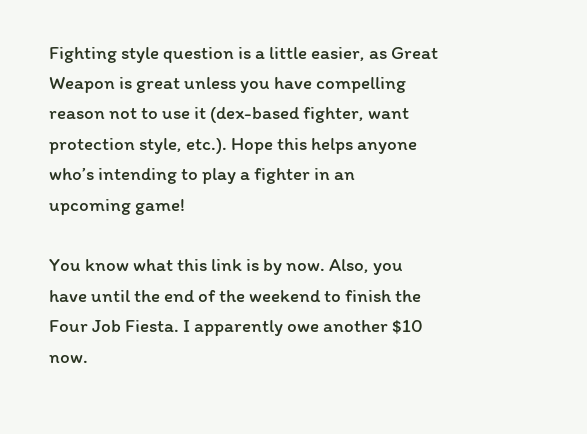Fighting style question is a little easier, as Great Weapon is great unless you have compelling reason not to use it (dex-based fighter, want protection style, etc.). Hope this helps anyone who’s intending to play a fighter in an upcoming game!

You know what this link is by now. Also, you have until the end of the weekend to finish the Four Job Fiesta. I apparently owe another $10 now.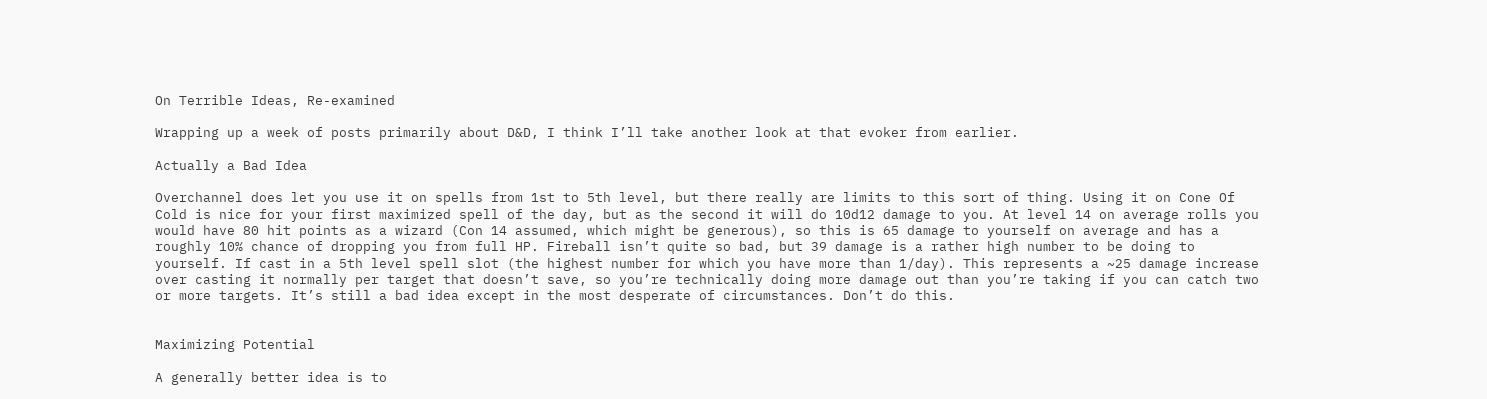On Terrible Ideas, Re-examined

Wrapping up a week of posts primarily about D&D, I think I’ll take another look at that evoker from earlier.

Actually a Bad Idea

Overchannel does let you use it on spells from 1st to 5th level, but there really are limits to this sort of thing. Using it on Cone Of Cold is nice for your first maximized spell of the day, but as the second it will do 10d12 damage to you. At level 14 on average rolls you would have 80 hit points as a wizard (Con 14 assumed, which might be generous), so this is 65 damage to yourself on average and has a roughly 10% chance of dropping you from full HP. Fireball isn’t quite so bad, but 39 damage is a rather high number to be doing to yourself. If cast in a 5th level spell slot (the highest number for which you have more than 1/day). This represents a ~25 damage increase over casting it normally per target that doesn’t save, so you’re technically doing more damage out than you’re taking if you can catch two or more targets. It’s still a bad idea except in the most desperate of circumstances. Don’t do this.


Maximizing Potential

A generally better idea is to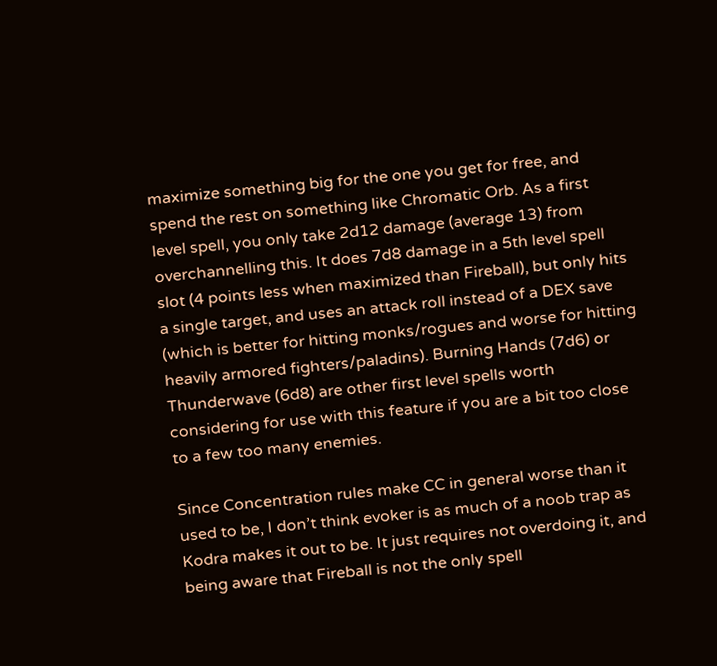maximize something big for the one you get for free, and spend the rest on something like Chromatic Orb. As a first level spell, you only take 2d12 damage (average 13) from overchannelling this. It does 7d8 damage in a 5th level spell slot (4 points less when maximized than Fireball), but only hits a single target, and uses an attack roll instead of a DEX save (which is better for hitting monks/rogues and worse for hitting heavily armored fighters/paladins). Burning Hands (7d6) or Thunderwave (6d8) are other first level spells worth considering for use with this feature if you are a bit too close to a few too many enemies.

Since Concentration rules make CC in general worse than it used to be, I don’t think evoker is as much of a noob trap as Kodra makes it out to be. It just requires not overdoing it, and being aware that Fireball is not the only spell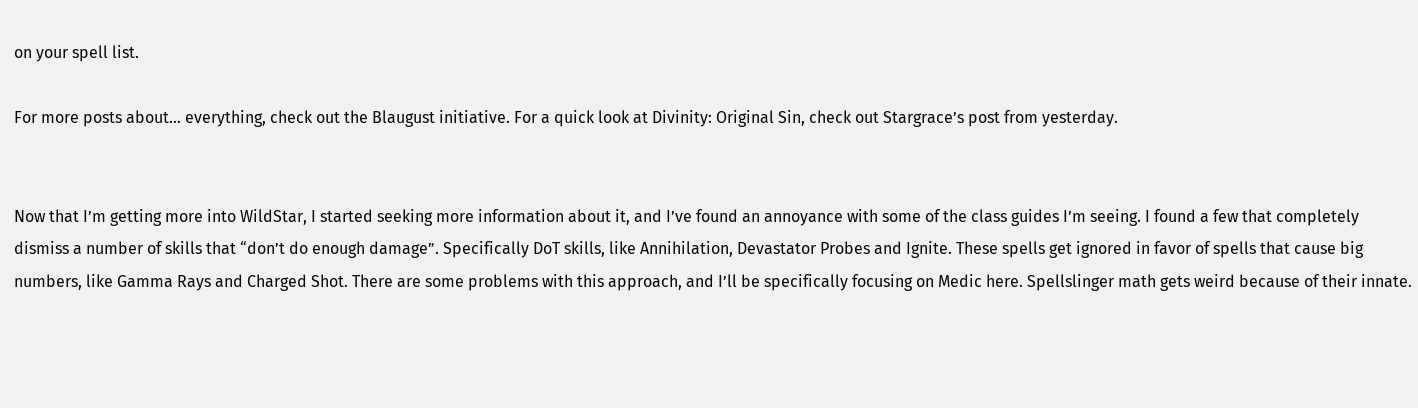on your spell list.

For more posts about… everything, check out the Blaugust initiative. For a quick look at Divinity: Original Sin, check out Stargrace’s post from yesterday.


Now that I’m getting more into WildStar, I started seeking more information about it, and I’ve found an annoyance with some of the class guides I’m seeing. I found a few that completely dismiss a number of skills that “don’t do enough damage”. Specifically DoT skills, like Annihilation, Devastator Probes and Ignite. These spells get ignored in favor of spells that cause big numbers, like Gamma Rays and Charged Shot. There are some problems with this approach, and I’ll be specifically focusing on Medic here. Spellslinger math gets weird because of their innate.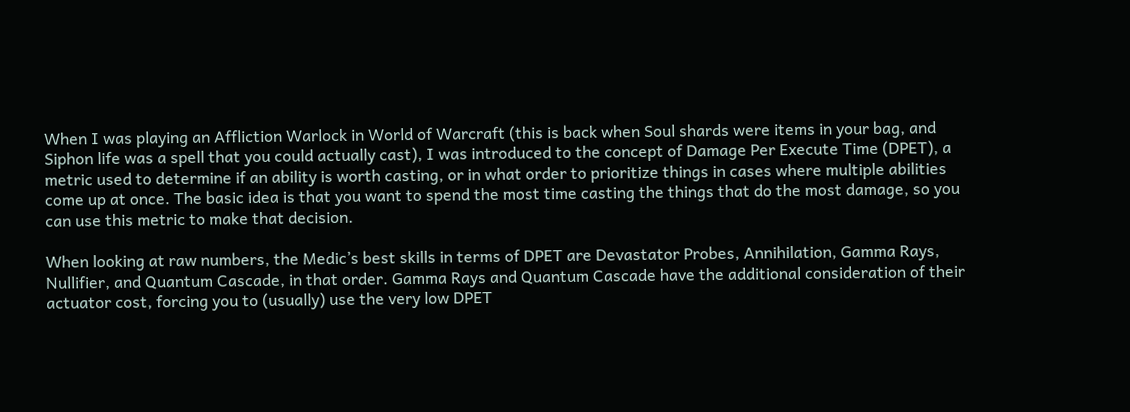When I was playing an Affliction Warlock in World of Warcraft (this is back when Soul shards were items in your bag, and Siphon life was a spell that you could actually cast), I was introduced to the concept of Damage Per Execute Time (DPET), a metric used to determine if an ability is worth casting, or in what order to prioritize things in cases where multiple abilities come up at once. The basic idea is that you want to spend the most time casting the things that do the most damage, so you can use this metric to make that decision.

When looking at raw numbers, the Medic’s best skills in terms of DPET are Devastator Probes, Annihilation, Gamma Rays, Nullifier, and Quantum Cascade, in that order. Gamma Rays and Quantum Cascade have the additional consideration of their actuator cost, forcing you to (usually) use the very low DPET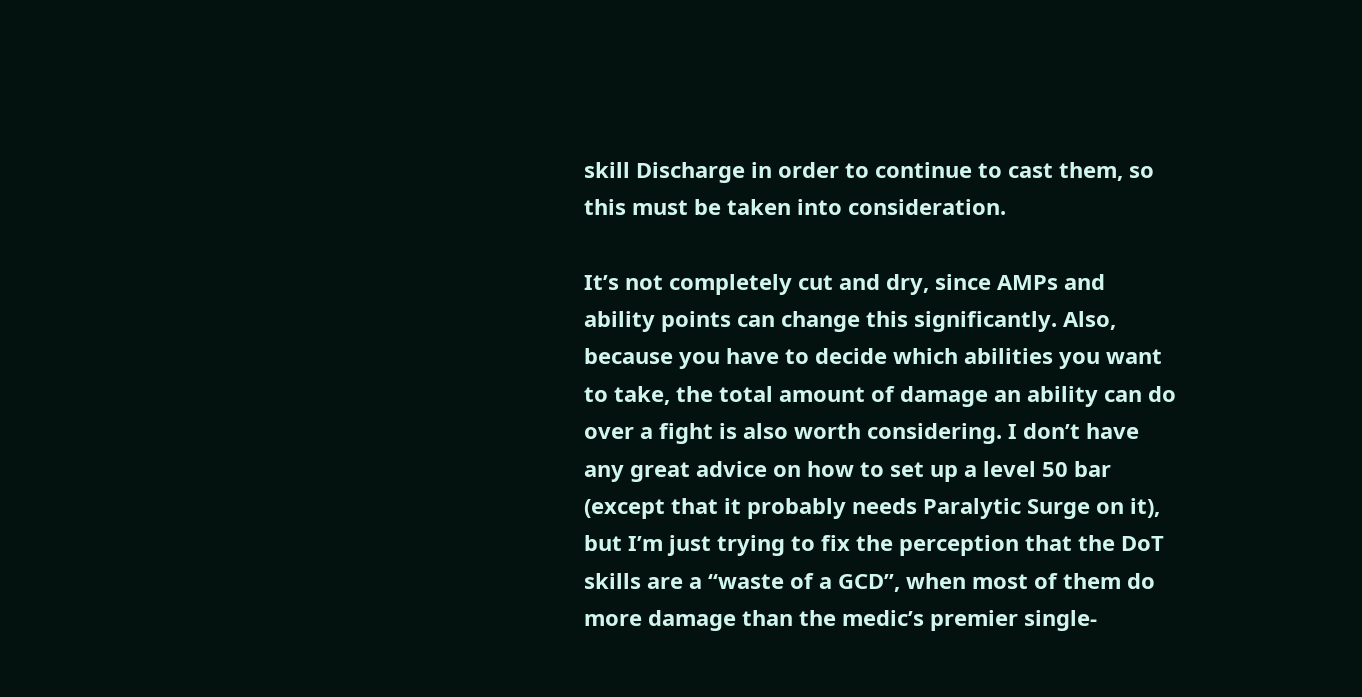skill Discharge in order to continue to cast them, so this must be taken into consideration.

It’s not completely cut and dry, since AMPs and ability points can change this significantly. Also, because you have to decide which abilities you want to take, the total amount of damage an ability can do over a fight is also worth considering. I don’t have any great advice on how to set up a level 50 bar (except that it probably needs Paralytic Surge on it), but I’m just trying to fix the perception that the DoT skills are a “waste of a GCD”, when most of them do more damage than the medic’s premier single-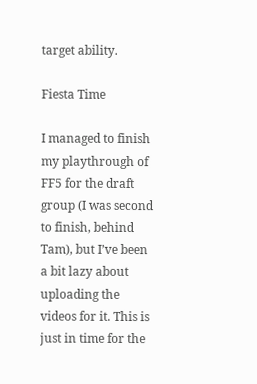target ability.

Fiesta Time

I managed to finish my playthrough of FF5 for the draft group (I was second to finish, behind Tam), but I’ve been a bit lazy about uploading the videos for it. This is just in time for the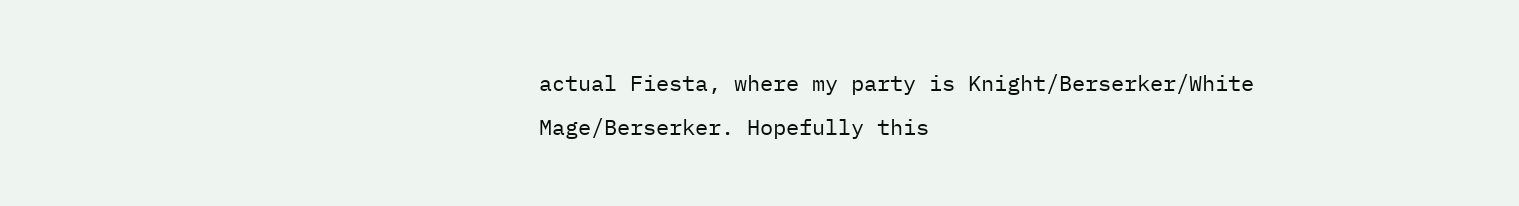actual Fiesta, where my party is Knight/Berserker/White Mage/Berserker. Hopefully this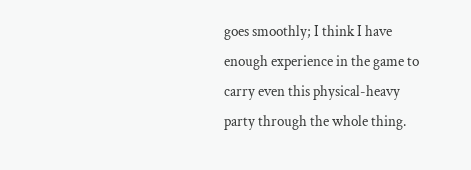goes smoothly; I think I have enough experience in the game to carry even this physical-heavy party through the whole thing.